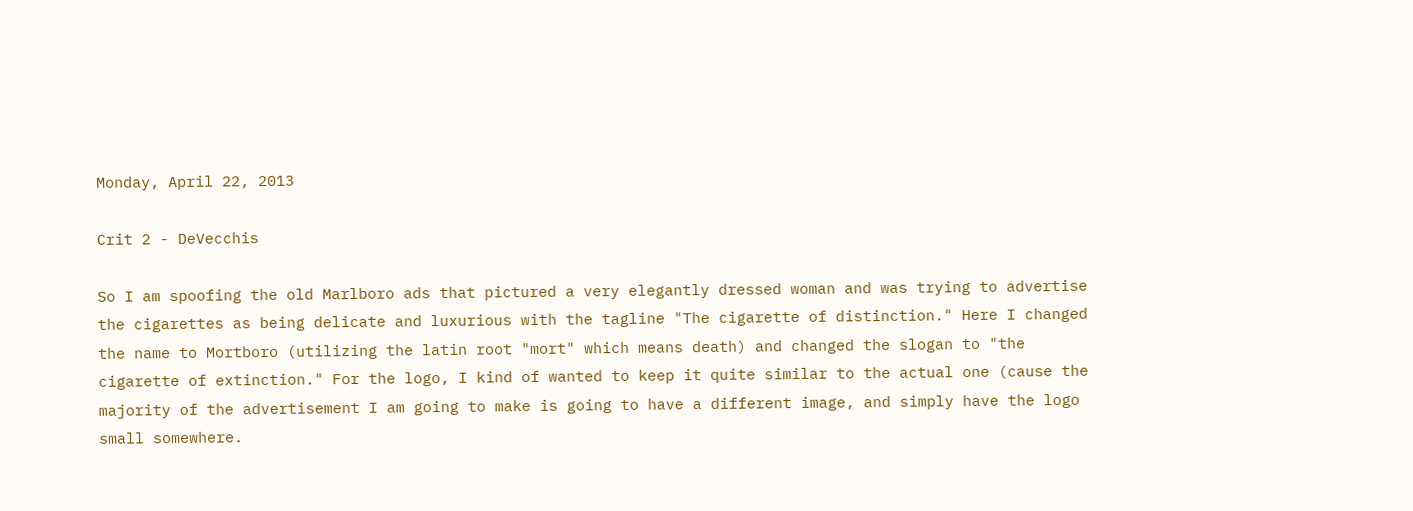Monday, April 22, 2013

Crit 2 - DeVecchis

So I am spoofing the old Marlboro ads that pictured a very elegantly dressed woman and was trying to advertise the cigarettes as being delicate and luxurious with the tagline "The cigarette of distinction." Here I changed the name to Mortboro (utilizing the latin root "mort" which means death) and changed the slogan to "the cigarette of extinction." For the logo, I kind of wanted to keep it quite similar to the actual one (cause the majority of the advertisement I am going to make is going to have a different image, and simply have the logo small somewhere.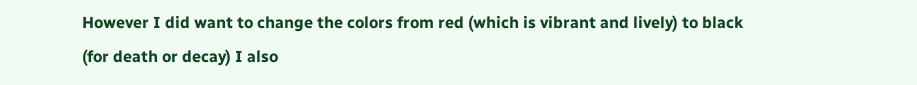However I did want to change the colors from red (which is vibrant and lively) to black (for death or decay) I also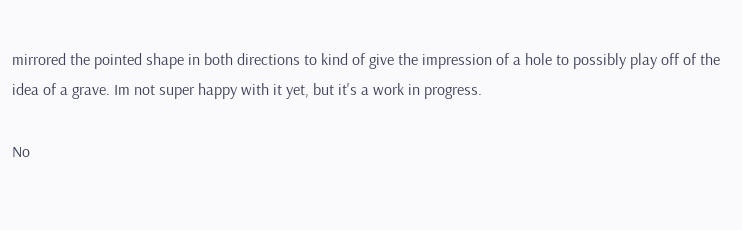mirrored the pointed shape in both directions to kind of give the impression of a hole to possibly play off of the idea of a grave. Im not super happy with it yet, but it's a work in progress.

No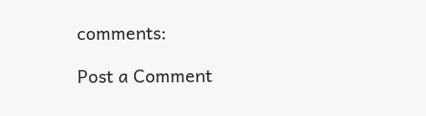comments:

Post a Comment